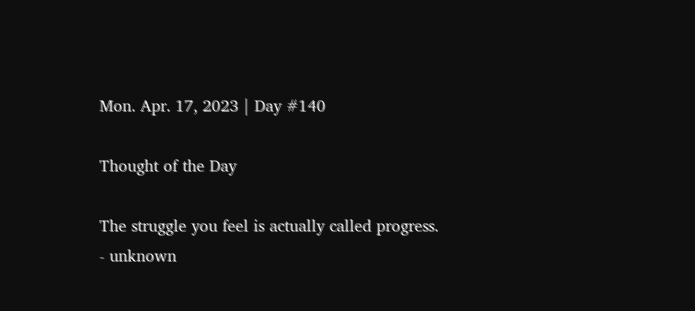Mon. Apr. 17, 2023 | Day #140

Thought of the Day

The struggle you feel is actually called progress.
- unknown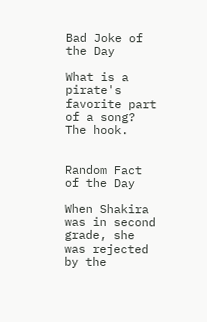Bad Joke of the Day

What is a pirate's favorite part of a song?
The hook.


Random Fact of the Day

When Shakira was in second grade, she was rejected by the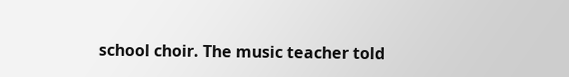school choir. The music teacher told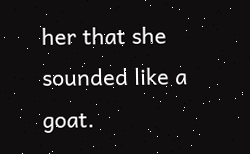her that she sounded like a goat.